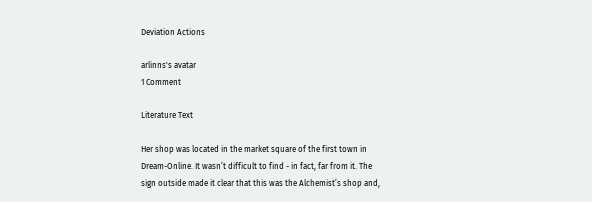Deviation Actions

arlinns's avatar
1 Comment

Literature Text

Her shop was located in the market square of the first town in Dream-Online. It wasn’t difficult to find - in fact, far from it. The sign outside made it clear that this was the Alchemist’s shop and,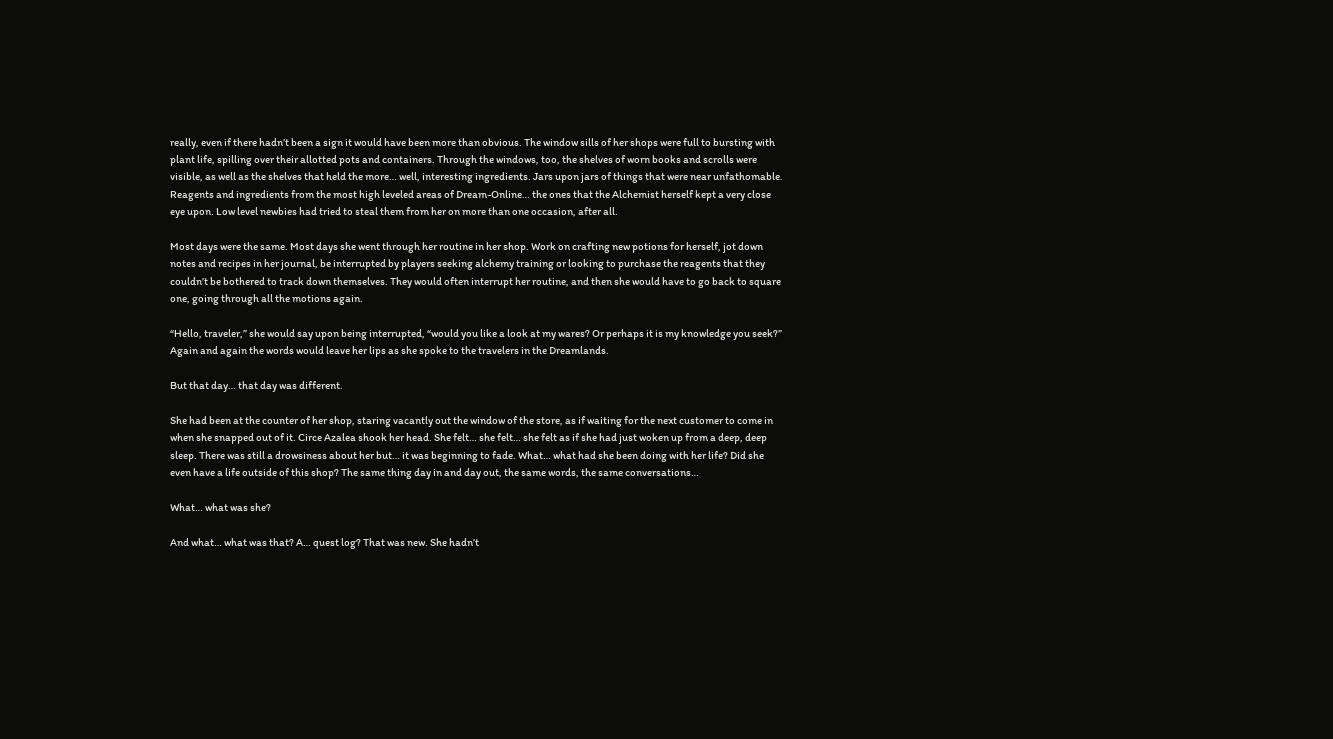really, even if there hadn’t been a sign it would have been more than obvious. The window sills of her shops were full to bursting with plant life, spilling over their allotted pots and containers. Through the windows, too, the shelves of worn books and scrolls were visible, as well as the shelves that held the more… well, interesting ingredients. Jars upon jars of things that were near unfathomable. Reagents and ingredients from the most high leveled areas of Dream-Online… the ones that the Alchemist herself kept a very close eye upon. Low level newbies had tried to steal them from her on more than one occasion, after all.

Most days were the same. Most days she went through her routine in her shop. Work on crafting new potions for herself, jot down notes and recipes in her journal, be interrupted by players seeking alchemy training or looking to purchase the reagents that they couldn’t be bothered to track down themselves. They would often interrupt her routine, and then she would have to go back to square one, going through all the motions again.

“Hello, traveler,” she would say upon being interrupted, “would you like a look at my wares? Or perhaps it is my knowledge you seek?” Again and again the words would leave her lips as she spoke to the travelers in the Dreamlands.

But that day… that day was different.

She had been at the counter of her shop, staring vacantly out the window of the store, as if waiting for the next customer to come in when she snapped out of it. Circe Azalea shook her head. She felt… she felt… she felt as if she had just woken up from a deep, deep sleep. There was still a drowsiness about her but… it was beginning to fade. What… what had she been doing with her life? Did she even have a life outside of this shop? The same thing day in and day out, the same words, the same conversations…

What… what was she?

And what… what was that? A… quest log? That was new. She hadn’t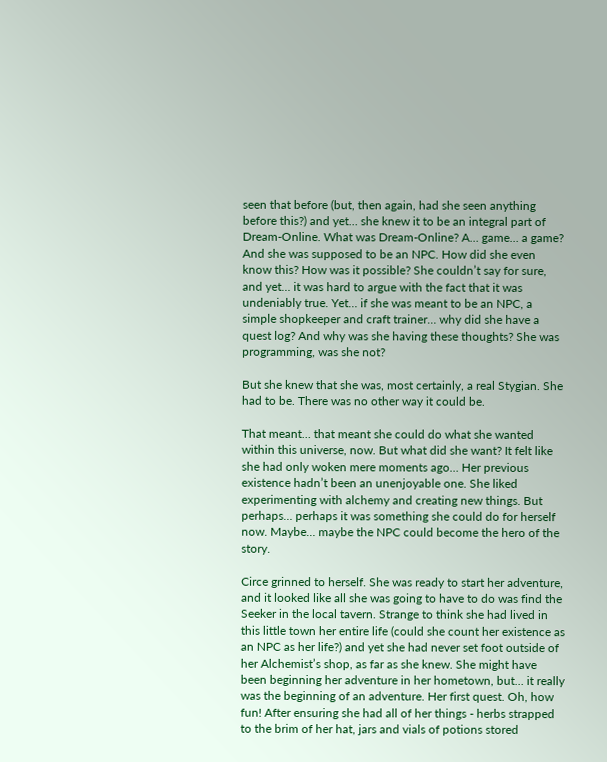seen that before (but, then again, had she seen anything before this?) and yet… she knew it to be an integral part of Dream-Online. What was Dream-Online? A… game… a game? And she was supposed to be an NPC. How did she even know this? How was it possible? She couldn’t say for sure, and yet… it was hard to argue with the fact that it was undeniably true. Yet… if she was meant to be an NPC, a simple shopkeeper and craft trainer… why did she have a quest log? And why was she having these thoughts? She was programming, was she not?

But she knew that she was, most certainly, a real Stygian. She had to be. There was no other way it could be.

That meant… that meant she could do what she wanted within this universe, now. But what did she want? It felt like she had only woken mere moments ago… Her previous existence hadn’t been an unenjoyable one. She liked experimenting with alchemy and creating new things. But perhaps… perhaps it was something she could do for herself now. Maybe… maybe the NPC could become the hero of the story.

Circe grinned to herself. She was ready to start her adventure, and it looked like all she was going to have to do was find the Seeker in the local tavern. Strange to think she had lived in this little town her entire life (could she count her existence as an NPC as her life?) and yet she had never set foot outside of her Alchemist’s shop, as far as she knew. She might have been beginning her adventure in her hometown, but… it really was the beginning of an adventure. Her first quest. Oh, how fun! After ensuring she had all of her things - herbs strapped to the brim of her hat, jars and vials of potions stored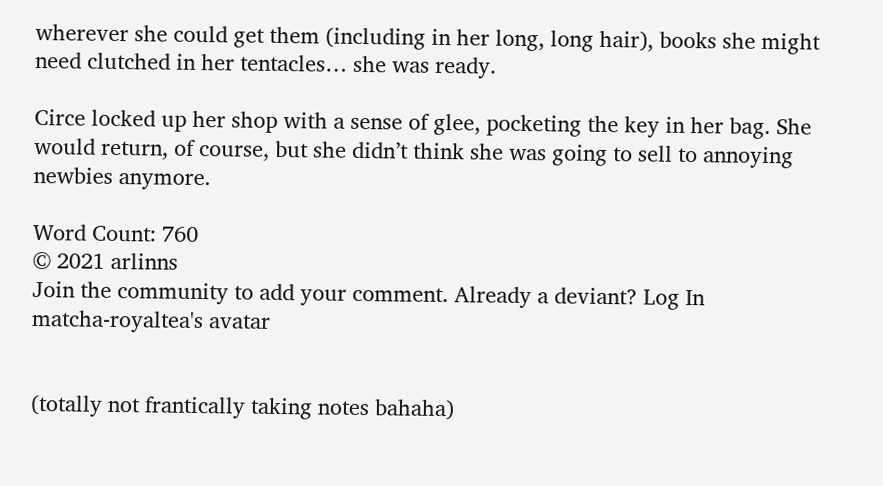wherever she could get them (including in her long, long hair), books she might need clutched in her tentacles… she was ready.

Circe locked up her shop with a sense of glee, pocketing the key in her bag. She would return, of course, but she didn’t think she was going to sell to annoying newbies anymore.

Word Count: 760
© 2021 arlinns
Join the community to add your comment. Already a deviant? Log In
matcha-royaltea's avatar


(totally not frantically taking notes bahaha)